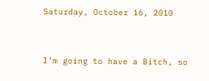Saturday, October 16, 2010


I’m going to have a Bitch, so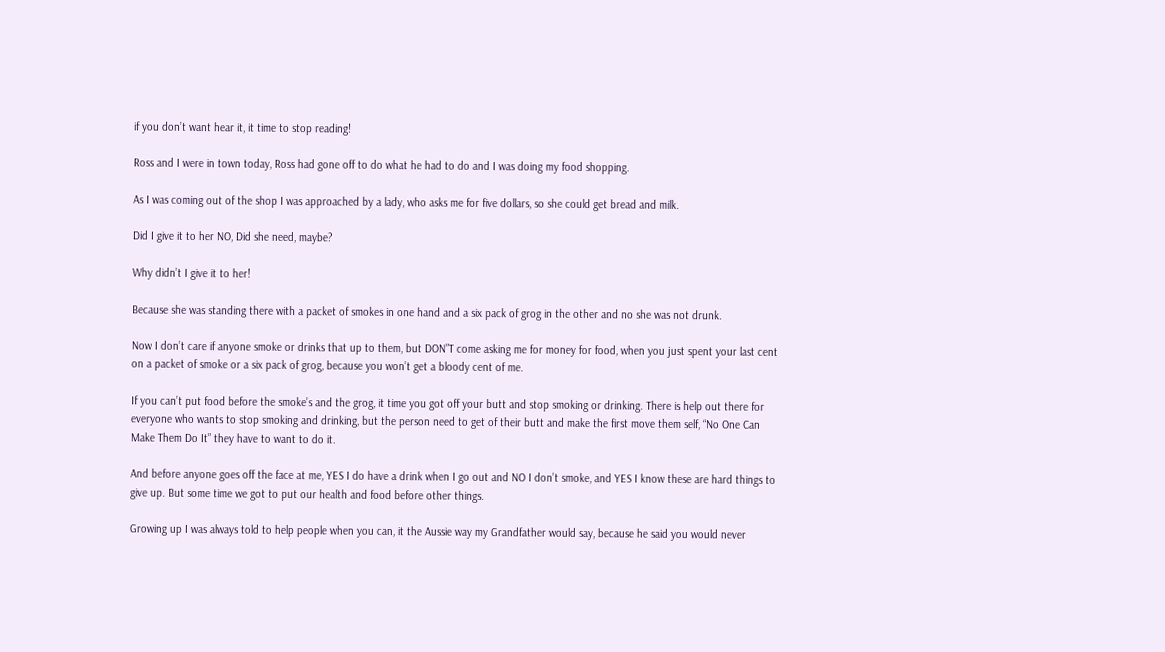if you don’t want hear it, it time to stop reading!

Ross and I were in town today, Ross had gone off to do what he had to do and I was doing my food shopping.

As I was coming out of the shop I was approached by a lady, who asks me for five dollars, so she could get bread and milk.

Did I give it to her NO, Did she need, maybe?

Why didn’t I give it to her!

Because she was standing there with a packet of smokes in one hand and a six pack of grog in the other and no she was not drunk.

Now I don’t care if anyone smoke or drinks that up to them, but DON”T come asking me for money for food, when you just spent your last cent on a packet of smoke or a six pack of grog, because you won’t get a bloody cent of me.

If you can’t put food before the smoke’s and the grog, it time you got off your butt and stop smoking or drinking. There is help out there for everyone who wants to stop smoking and drinking, but the person need to get of their butt and make the first move them self, “No One Can Make Them Do It” they have to want to do it.

And before anyone goes off the face at me, YES I do have a drink when I go out and NO I don’t smoke, and YES I know these are hard things to give up. But some time we got to put our health and food before other things.

Growing up I was always told to help people when you can, it the Aussie way my Grandfather would say, because he said you would never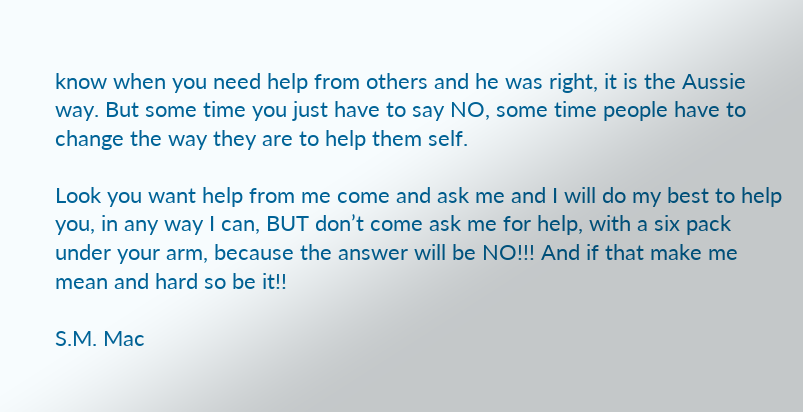know when you need help from others and he was right, it is the Aussie way. But some time you just have to say NO, some time people have to change the way they are to help them self.

Look you want help from me come and ask me and I will do my best to help you, in any way I can, BUT don’t come ask me for help, with a six pack under your arm, because the answer will be NO!!! And if that make me mean and hard so be it!!

S.M. Mac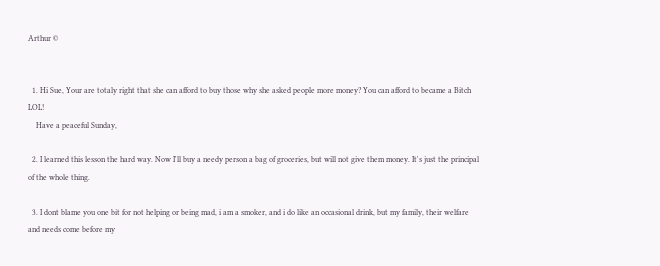Arthur ©


  1. Hi Sue, Your are totaly right that she can afford to buy those why she asked people more money? You can afford to became a Bitch LOL!
    Have a peaceful Sunday,

  2. I learned this lesson the hard way. Now I'll buy a needy person a bag of groceries, but will not give them money. It's just the principal of the whole thing.

  3. I dont blame you one bit for not helping or being mad, i am a smoker, and i do like an occasional drink, but my family, their welfare and needs come before my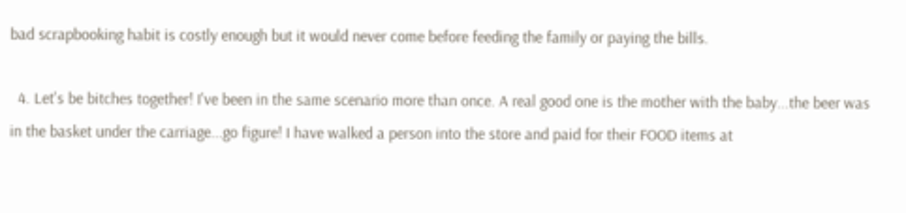bad scrapbooking habit is costly enough but it would never come before feeding the family or paying the bills.

  4. Let's be bitches together! I've been in the same scenario more than once. A real good one is the mother with the baby...the beer was in the basket under the carriage...go figure! I have walked a person into the store and paid for their FOOD items at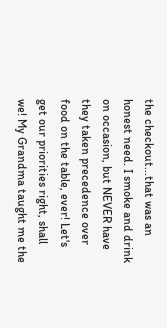the checkout...that was an honest need. I smoke and drink on occasion, but NEVER have they taken precedence over food on the table, ever! Let's get our priorities right, shall we! My Grandma taught me the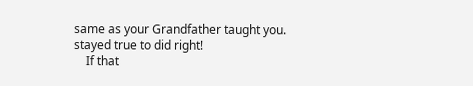same as your Grandfather taught you. stayed true to did right!
    If that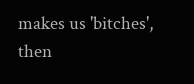makes us 'bitches', then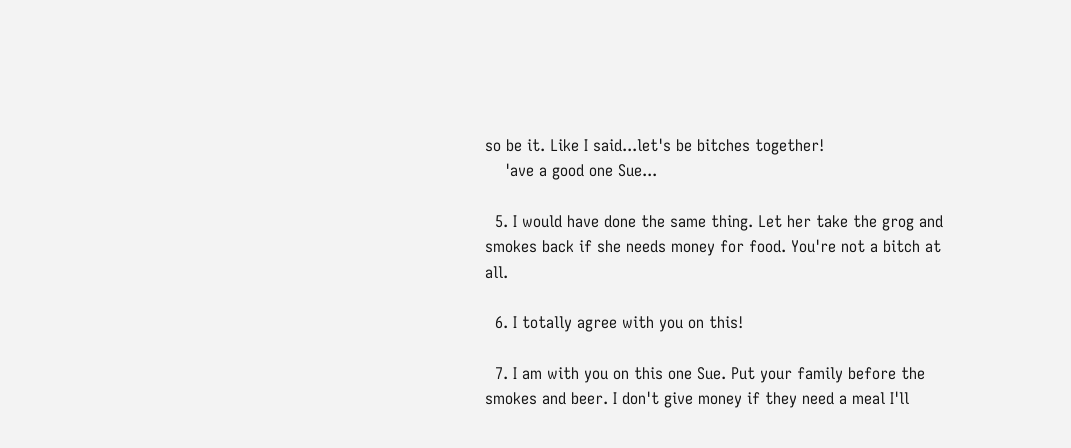so be it. Like I said...let's be bitches together!
    'ave a good one Sue...

  5. I would have done the same thing. Let her take the grog and smokes back if she needs money for food. You're not a bitch at all.

  6. I totally agree with you on this!

  7. I am with you on this one Sue. Put your family before the smokes and beer. I don't give money if they need a meal I'll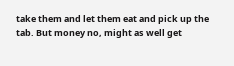take them and let them eat and pick up the tab. But money no, might as well get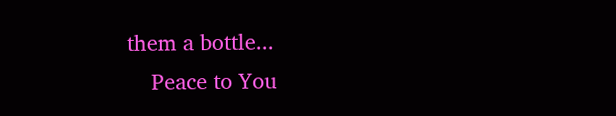them a bottle...
    Peace to You